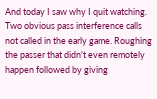And today I saw why I quit watching. Two obvious pass interference calls not called in the early game. Roughing the passer that didn't even remotely happen followed by giving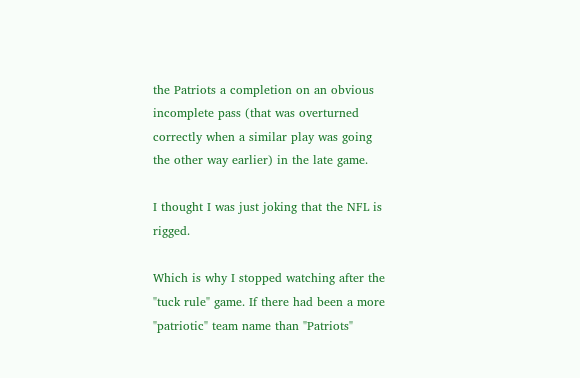the Patriots a completion on an obvious incomplete pass (that was overturned correctly when a similar play was going the other way earlier) in the late game.

I thought I was just joking that the NFL is rigged.

Which is why I stopped watching after the "tuck rule" game. If there had been a more "patriotic" team name than "Patriots"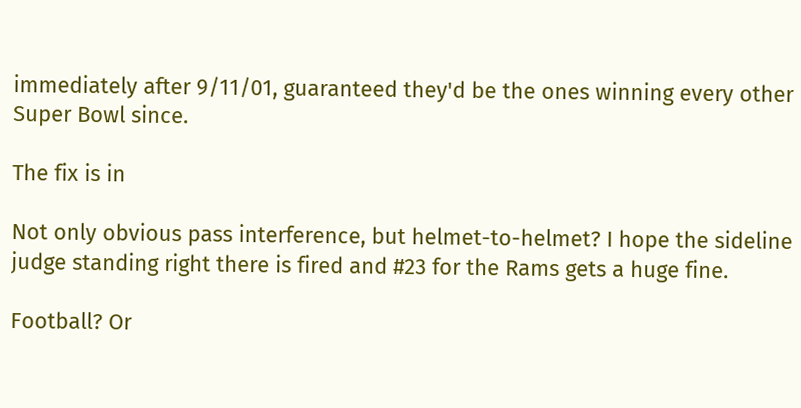immediately after 9/11/01, guaranteed they'd be the ones winning every other Super Bowl since.

The fix is in

Not only obvious pass interference, but helmet-to-helmet? I hope the sideline judge standing right there is fired and #23 for the Rams gets a huge fine.

Football? Or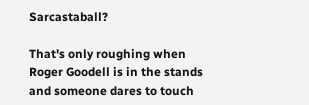Sarcastaball?

That's only roughing when Roger Goodell is in the stands and someone dares to touch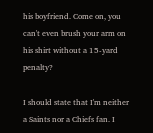his boyfriend. Come on, you can't even brush your arm on his shirt without a 15-yard penalty?

I should state that I'm neither a Saints nor a Chiefs fan. I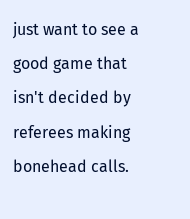just want to see a good game that isn't decided by referees making bonehead calls.